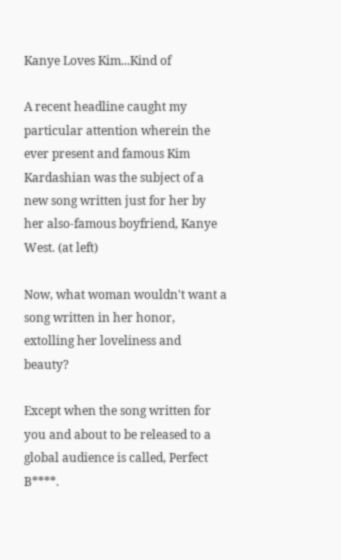Kanye Loves Kim...Kind of

A recent headline caught my particular attention wherein the ever present and famous Kim Kardashian was the subject of a new song written just for her by her also-famous boyfriend, Kanye West. (at left)

Now, what woman wouldn't want a song written in her honor, extolling her loveliness and beauty?

Except when the song written for you and about to be released to a global audience is called, Perfect B****.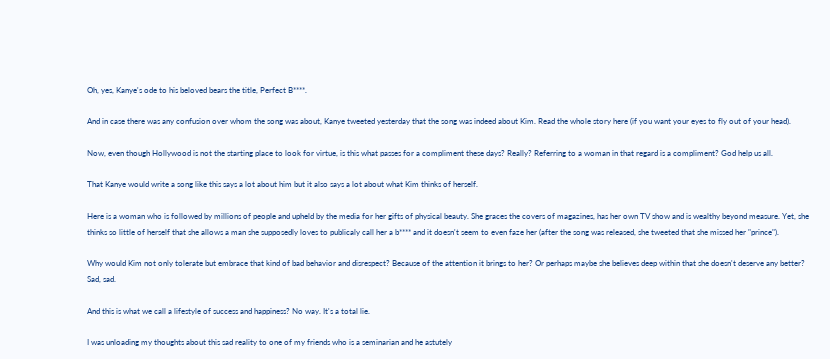Oh, yes, Kanye's ode to his beloved bears the title, Perfect B****.

And in case there was any confusion over whom the song was about, Kanye tweeted yesterday that the song was indeed about Kim. Read the whole story here (if you want your eyes to fly out of your head).

Now, even though Hollywood is not the starting place to look for virtue, is this what passes for a compliment these days? Really? Referring to a woman in that regard is a compliment? God help us all.

That Kanye would write a song like this says a lot about him but it also says a lot about what Kim thinks of herself.

Here is a woman who is followed by millions of people and upheld by the media for her gifts of physical beauty. She graces the covers of magazines, has her own TV show and is wealthy beyond measure. Yet, she thinks so little of herself that she allows a man she supposedly loves to publicaly call her a b**** and it doesn't seem to even faze her (after the song was released, she tweeted that she missed her "prince").

Why would Kim not only tolerate but embrace that kind of bad behavior and disrespect? Because of the attention it brings to her? Or perhaps maybe she believes deep within that she doesn't deserve any better? Sad, sad.

And this is what we call a lifestyle of success and happiness? No way. It's a total lie.

I was unloading my thoughts about this sad reality to one of my friends who is a seminarian and he astutely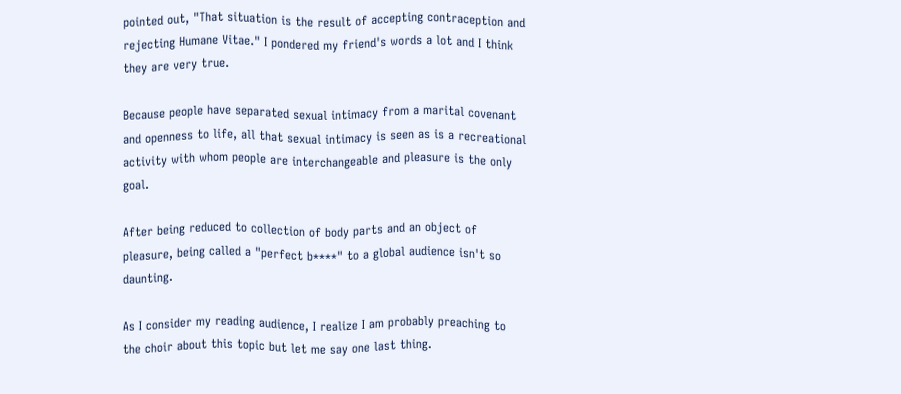pointed out, "That situation is the result of accepting contraception and rejecting Humane Vitae." I pondered my friend's words a lot and I think they are very true.

Because people have separated sexual intimacy from a marital covenant and openness to life, all that sexual intimacy is seen as is a recreational activity with whom people are interchangeable and pleasure is the only goal.

After being reduced to collection of body parts and an object of pleasure, being called a "perfect b****" to a global audience isn't so daunting.

As I consider my reading audience, I realize I am probably preaching to the choir about this topic but let me say one last thing.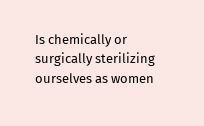Is chemically or surgically sterilizing ourselves as women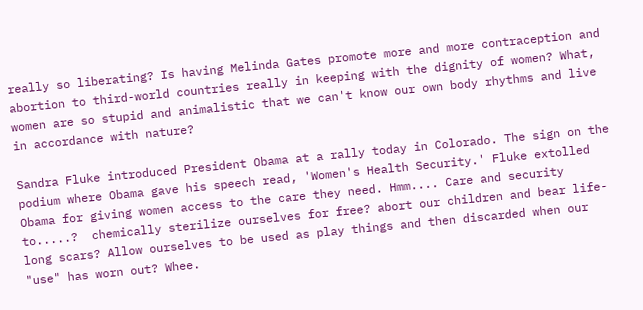really so liberating? Is having Melinda Gates promote more and more contraception and abortion to third-world countries really in keeping with the dignity of women? What, women are so stupid and animalistic that we can't know our own body rhythms and live in accordance with nature?

Sandra Fluke introduced President Obama at a rally today in Colorado. The sign on the podium where Obama gave his speech read, 'Women's Health Security.' Fluke extolled Obama for giving women access to the care they need. Hmm.... Care and security to.....?  chemically sterilize ourselves for free? abort our children and bear life-long scars? Allow ourselves to be used as play things and then discarded when our "use" has worn out? Whee.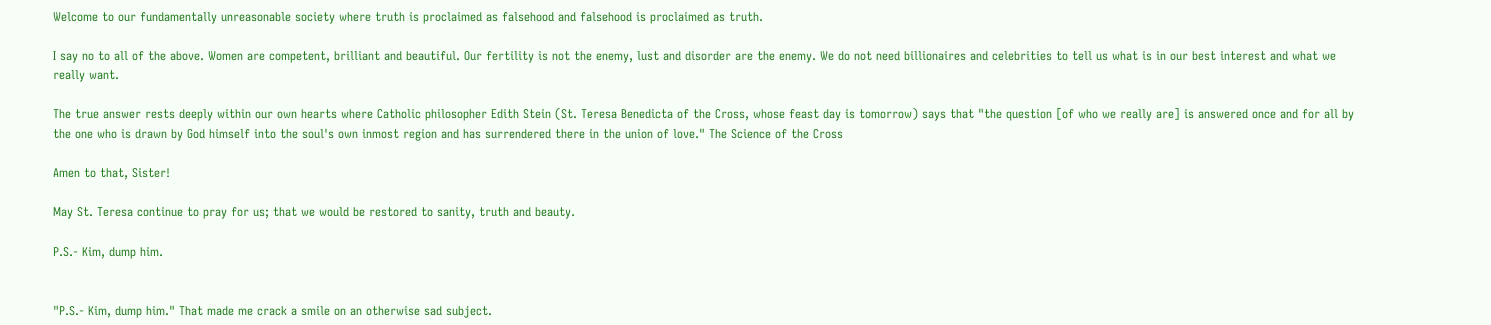Welcome to our fundamentally unreasonable society where truth is proclaimed as falsehood and falsehood is proclaimed as truth.

I say no to all of the above. Women are competent, brilliant and beautiful. Our fertility is not the enemy, lust and disorder are the enemy. We do not need billionaires and celebrities to tell us what is in our best interest and what we really want.

The true answer rests deeply within our own hearts where Catholic philosopher Edith Stein (St. Teresa Benedicta of the Cross, whose feast day is tomorrow) says that "the question [of who we really are] is answered once and for all by the one who is drawn by God himself into the soul's own inmost region and has surrendered there in the union of love." The Science of the Cross

Amen to that, Sister!

May St. Teresa continue to pray for us; that we would be restored to sanity, truth and beauty.

P.S.- Kim, dump him.


"P.S.- Kim, dump him." That made me crack a smile on an otherwise sad subject.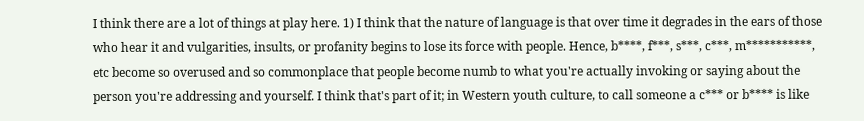I think there are a lot of things at play here. 1) I think that the nature of language is that over time it degrades in the ears of those who hear it and vulgarities, insults, or profanity begins to lose its force with people. Hence, b****, f***, s***, c***, m***********, etc become so overused and so commonplace that people become numb to what you're actually invoking or saying about the person you're addressing and yourself. I think that's part of it; in Western youth culture, to call someone a c*** or b**** is like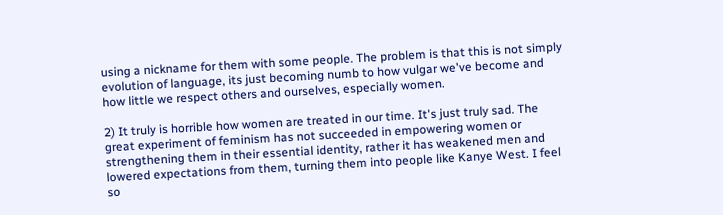using a nickname for them with some people. The problem is that this is not simply evolution of language, its just becoming numb to how vulgar we've become and how little we respect others and ourselves, especially women.

2) It truly is horrible how women are treated in our time. It's just truly sad. The great experiment of feminism has not succeeded in empowering women or strengthening them in their essential identity, rather it has weakened men and lowered expectations from them, turning them into people like Kanye West. I feel so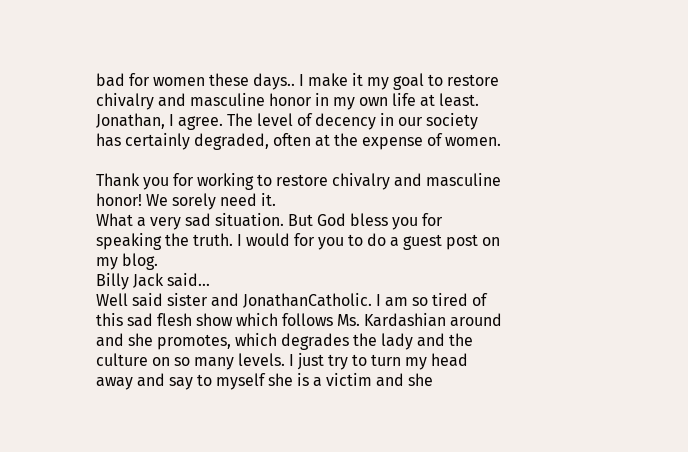bad for women these days.. I make it my goal to restore chivalry and masculine honor in my own life at least.
Jonathan, I agree. The level of decency in our society has certainly degraded, often at the expense of women.

Thank you for working to restore chivalry and masculine honor! We sorely need it.
What a very sad situation. But God bless you for speaking the truth. I would for you to do a guest post on my blog.
Billy Jack said…
Well said sister and JonathanCatholic. I am so tired of this sad flesh show which follows Ms. Kardashian around and she promotes, which degrades the lady and the culture on so many levels. I just try to turn my head away and say to myself she is a victim and she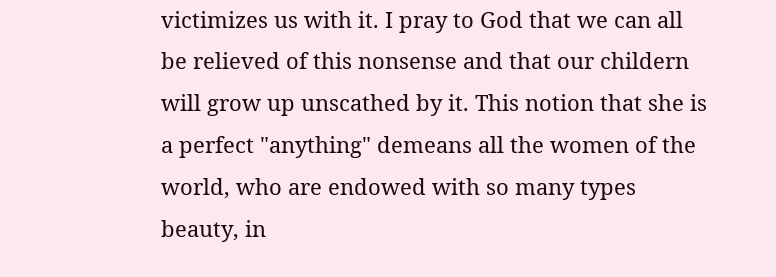victimizes us with it. I pray to God that we can all be relieved of this nonsense and that our childern will grow up unscathed by it. This notion that she is a perfect "anything" demeans all the women of the world, who are endowed with so many types beauty, in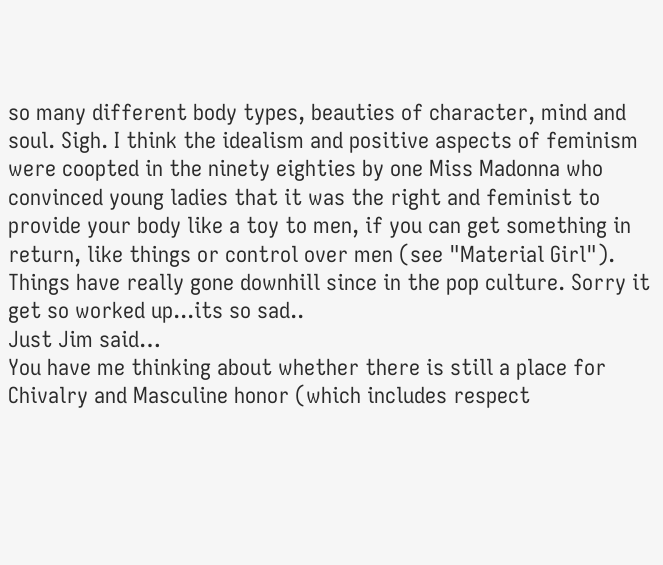so many different body types, beauties of character, mind and soul. Sigh. I think the idealism and positive aspects of feminism were coopted in the ninety eighties by one Miss Madonna who convinced young ladies that it was the right and feminist to provide your body like a toy to men, if you can get something in return, like things or control over men (see "Material Girl"). Things have really gone downhill since in the pop culture. Sorry it get so worked up...its so sad..
Just Jim said…
You have me thinking about whether there is still a place for Chivalry and Masculine honor (which includes respect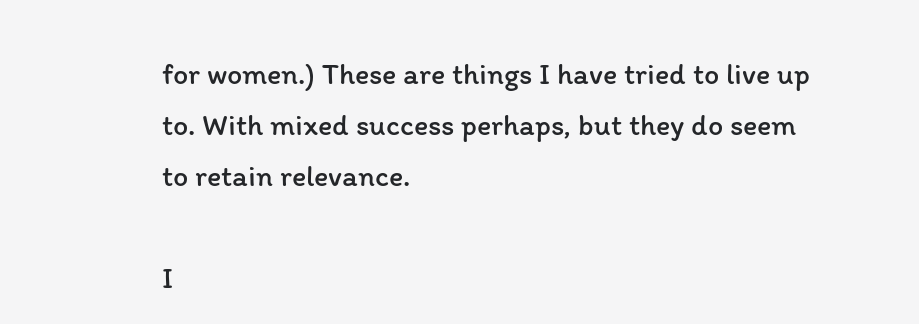for women.) These are things I have tried to live up to. With mixed success perhaps, but they do seem to retain relevance.

I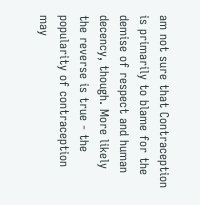am not sure that Contraception is primarily to blame for the demise of respect and human decency, though. More likely the reverse is true - the popularity of contraception may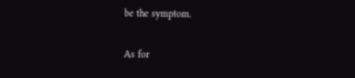be the symptom.

As for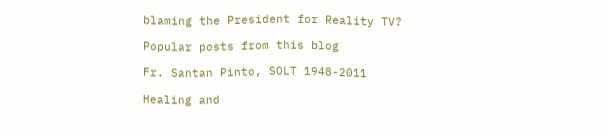blaming the President for Reality TV?

Popular posts from this blog

Fr. Santan Pinto, SOLT 1948-2011

Healing and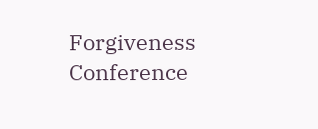Forgiveness Conference